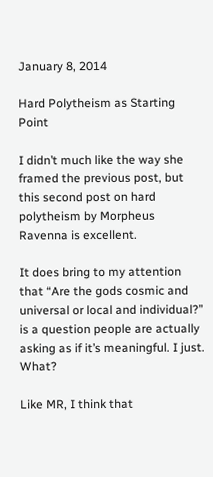January 8, 2014

Hard Polytheism as Starting Point

I didn’t much like the way she framed the previous post, but this second post on hard polytheism by Morpheus Ravenna is excellent.

It does bring to my attention that “Are the gods cosmic and universal or local and individual?” is a question people are actually asking as if it’s meaningful. I just. What?

Like MR, I think that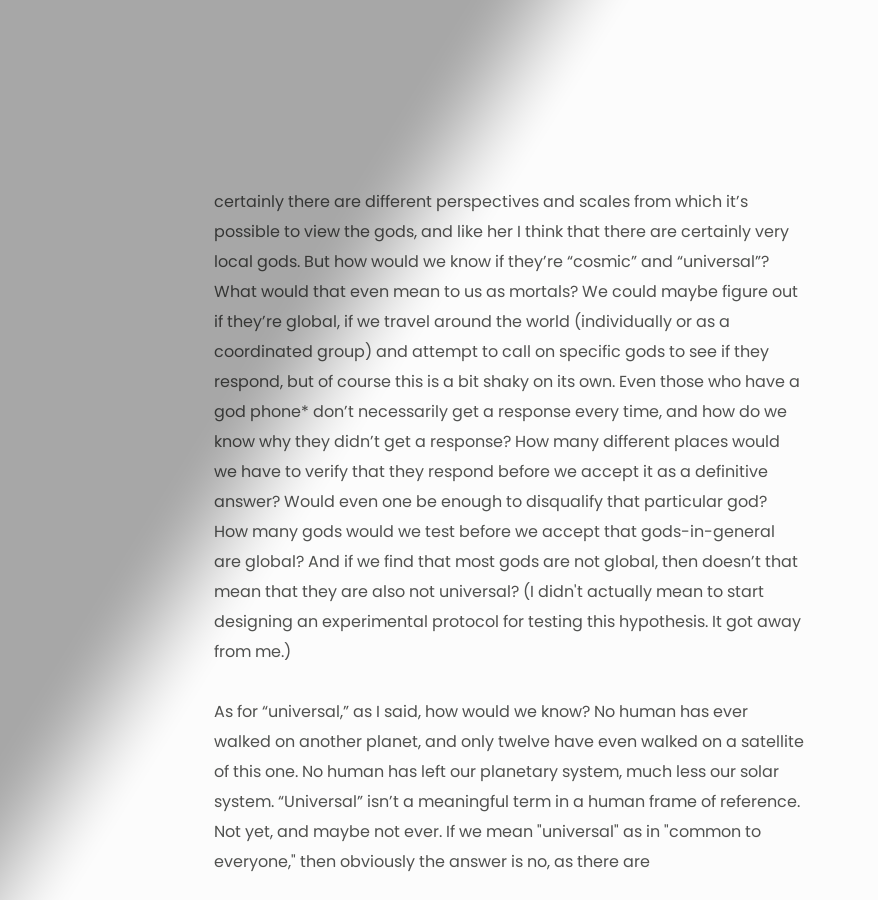certainly there are different perspectives and scales from which it’s possible to view the gods, and like her I think that there are certainly very local gods. But how would we know if they’re “cosmic” and “universal”? What would that even mean to us as mortals? We could maybe figure out if they’re global, if we travel around the world (individually or as a coordinated group) and attempt to call on specific gods to see if they respond, but of course this is a bit shaky on its own. Even those who have a god phone* don’t necessarily get a response every time, and how do we know why they didn’t get a response? How many different places would we have to verify that they respond before we accept it as a definitive answer? Would even one be enough to disqualify that particular god? How many gods would we test before we accept that gods-in-general are global? And if we find that most gods are not global, then doesn’t that mean that they are also not universal? (I didn't actually mean to start designing an experimental protocol for testing this hypothesis. It got away from me.)

As for “universal,” as I said, how would we know? No human has ever walked on another planet, and only twelve have even walked on a satellite of this one. No human has left our planetary system, much less our solar system. “Universal” isn’t a meaningful term in a human frame of reference. Not yet, and maybe not ever. If we mean "universal" as in "common to everyone," then obviously the answer is no, as there are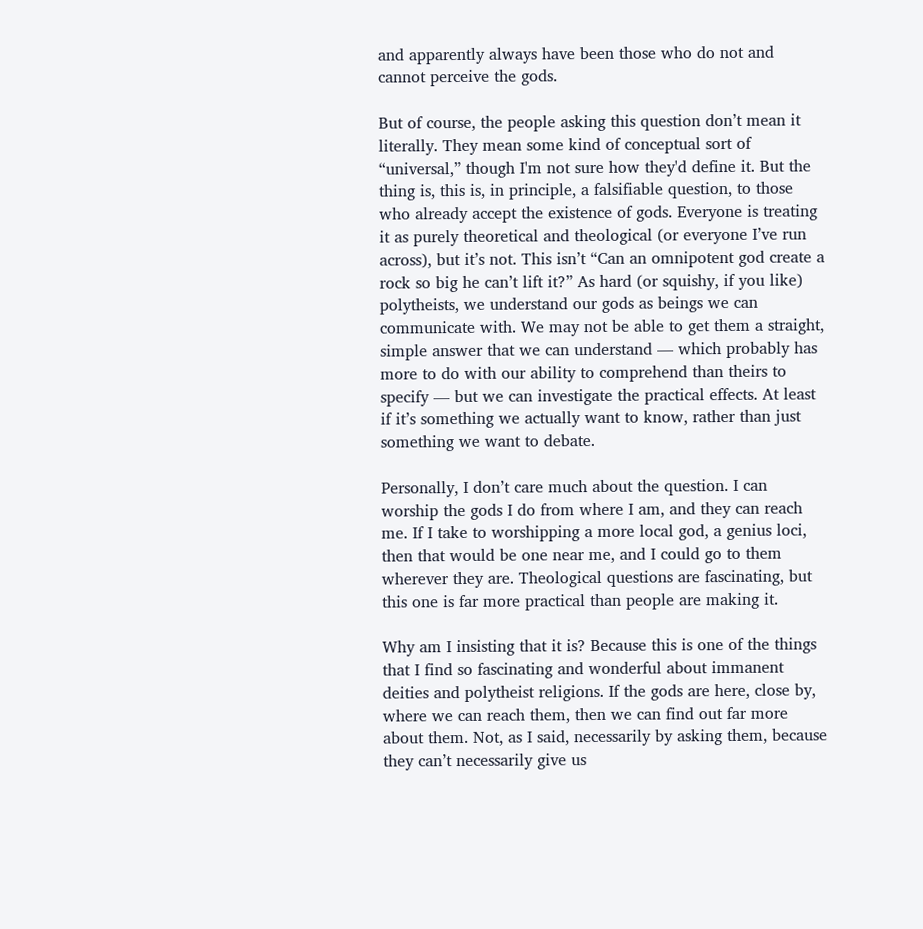and apparently always have been those who do not and cannot perceive the gods.

But of course, the people asking this question don’t mean it literally. They mean some kind of conceptual sort of “universal,” though I'm not sure how they'd define it. But the thing is, this is, in principle, a falsifiable question, to those who already accept the existence of gods. Everyone is treating it as purely theoretical and theological (or everyone I’ve run across), but it’s not. This isn’t “Can an omnipotent god create a rock so big he can’t lift it?” As hard (or squishy, if you like) polytheists, we understand our gods as beings we can communicate with. We may not be able to get them a straight, simple answer that we can understand — which probably has more to do with our ability to comprehend than theirs to specify — but we can investigate the practical effects. At least if it’s something we actually want to know, rather than just something we want to debate.

Personally, I don’t care much about the question. I can worship the gods I do from where I am, and they can reach me. If I take to worshipping a more local god, a genius loci, then that would be one near me, and I could go to them wherever they are. Theological questions are fascinating, but this one is far more practical than people are making it.

Why am I insisting that it is? Because this is one of the things that I find so fascinating and wonderful about immanent deities and polytheist religions. If the gods are here, close by, where we can reach them, then we can find out far more about them. Not, as I said, necessarily by asking them, because they can’t necessarily give us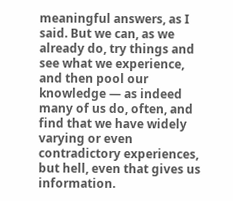meaningful answers, as I said. But we can, as we already do, try things and see what we experience, and then pool our knowledge — as indeed many of us do, often, and find that we have widely varying or even contradictory experiences, but hell, even that gives us information.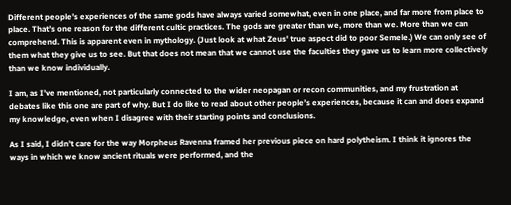Different people’s experiences of the same gods have always varied somewhat, even in one place, and far more from place to place. That’s one reason for the different cultic practices. The gods are greater than we, more than we. More than we can comprehend. This is apparent even in mythology. (Just look at what Zeus' true aspect did to poor Semele.) We can only see of them what they give us to see. But that does not mean that we cannot use the faculties they gave us to learn more collectively than we know individually.

I am, as I’ve mentioned, not particularly connected to the wider neopagan or recon communities, and my frustration at debates like this one are part of why. But I do like to read about other people’s experiences, because it can and does expand my knowledge, even when I disagree with their starting points and conclusions.

As I said, I didn’t care for the way Morpheus Ravenna framed her previous piece on hard polytheism. I think it ignores the ways in which we know ancient rituals were performed, and the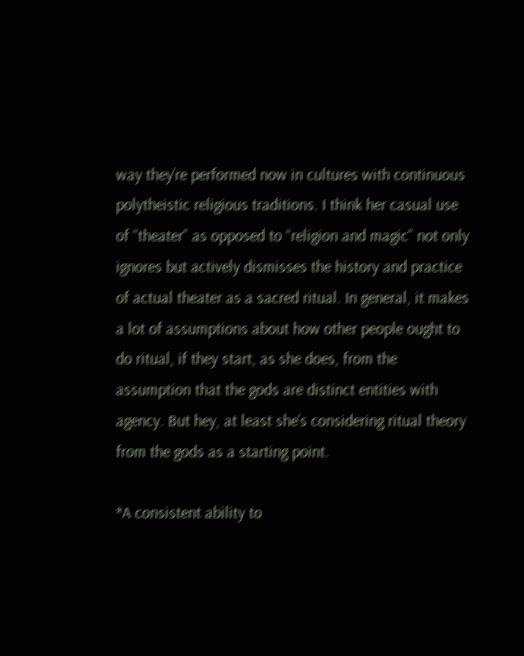way they’re performed now in cultures with continuous polytheistic religious traditions. I think her casual use of “theater” as opposed to “religion and magic” not only ignores but actively dismisses the history and practice of actual theater as a sacred ritual. In general, it makes a lot of assumptions about how other people ought to do ritual, if they start, as she does, from the assumption that the gods are distinct entities with agency. But hey, at least she’s considering ritual theory from the gods as a starting point.

*A consistent ability to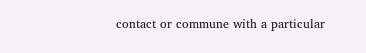contact or commune with a particular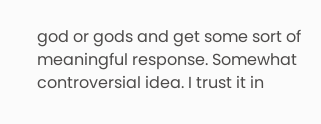god or gods and get some sort of meaningful response. Somewhat controversial idea. I trust it in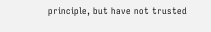principle, but have not trusted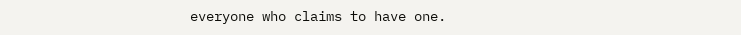everyone who claims to have one.